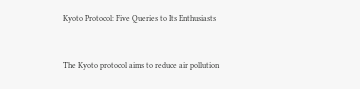Kyoto Protocol: Five Queries to Its Enthusiasts


The Kyoto protocol aims to reduce air pollution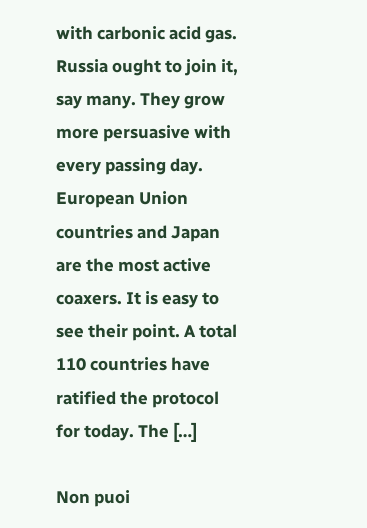with carbonic acid gas. Russia ought to join it, say many. They grow more persuasive with every passing day. European Union countries and Japan are the most active coaxers. It is easy to see their point. A total 110 countries have ratified the protocol for today. The […]

Non puoi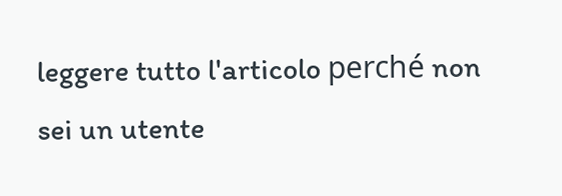leggere tutto l'articolo perché non sei un utente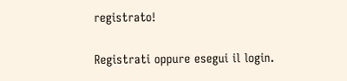registrato!

Registrati oppure esegui il login.